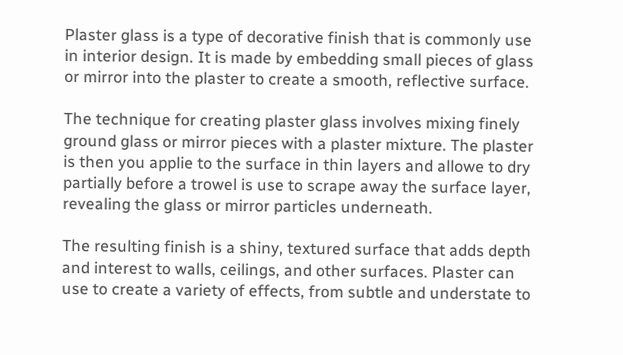Plaster glass is a type of decorative finish that is commonly use in interior design. It is made by embedding small pieces of glass or mirror into the plaster to create a smooth, reflective surface.

The technique for creating plaster glass involves mixing finely ground glass or mirror pieces with a plaster mixture. The plaster is then you applie to the surface in thin layers and allowe to dry partially before a trowel is use to scrape away the surface layer, revealing the glass or mirror particles underneath.

The resulting finish is a shiny, textured surface that adds depth and interest to walls, ceilings, and other surfaces. Plaster can use to create a variety of effects, from subtle and understate to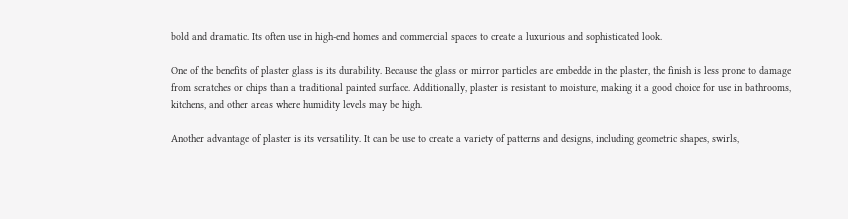bold and dramatic. Its often use in high-end homes and commercial spaces to create a luxurious and sophisticated look.

One of the benefits of plaster glass is its durability. Because the glass or mirror particles are embedde in the plaster, the finish is less prone to damage from scratches or chips than a traditional painted surface. Additionally, plaster is resistant to moisture, making it a good choice for use in bathrooms, kitchens, and other areas where humidity levels may be high.

Another advantage of plaster is its versatility. It can be use to create a variety of patterns and designs, including geometric shapes, swirls,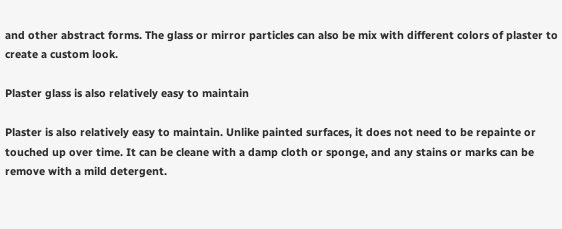and other abstract forms. The glass or mirror particles can also be mix with different colors of plaster to create a custom look.

Plaster glass is also relatively easy to maintain

Plaster is also relatively easy to maintain. Unlike painted surfaces, it does not need to be repainte or touched up over time. It can be cleane with a damp cloth or sponge, and any stains or marks can be remove with a mild detergent.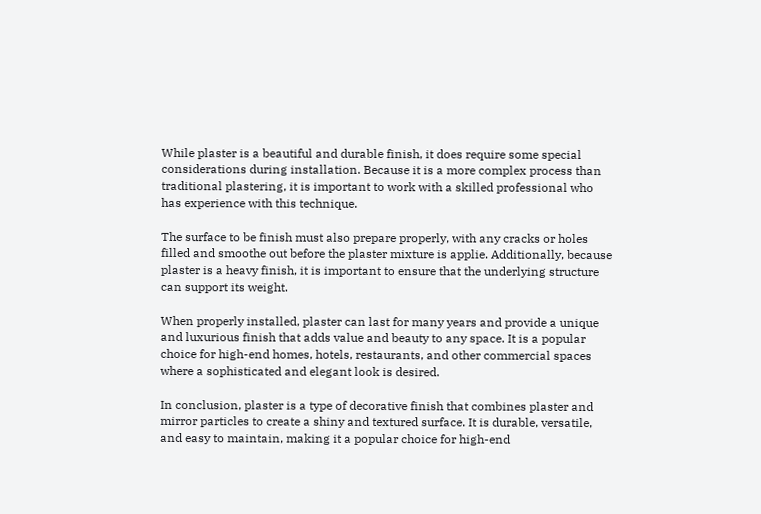While plaster is a beautiful and durable finish, it does require some special considerations during installation. Because it is a more complex process than traditional plastering, it is important to work with a skilled professional who has experience with this technique.

The surface to be finish must also prepare properly, with any cracks or holes filled and smoothe out before the plaster mixture is applie. Additionally, because plaster is a heavy finish, it is important to ensure that the underlying structure can support its weight.

When properly installed, plaster can last for many years and provide a unique and luxurious finish that adds value and beauty to any space. It is a popular choice for high-end homes, hotels, restaurants, and other commercial spaces where a sophisticated and elegant look is desired.

In conclusion, plaster is a type of decorative finish that combines plaster and mirror particles to create a shiny and textured surface. It is durable, versatile, and easy to maintain, making it a popular choice for high-end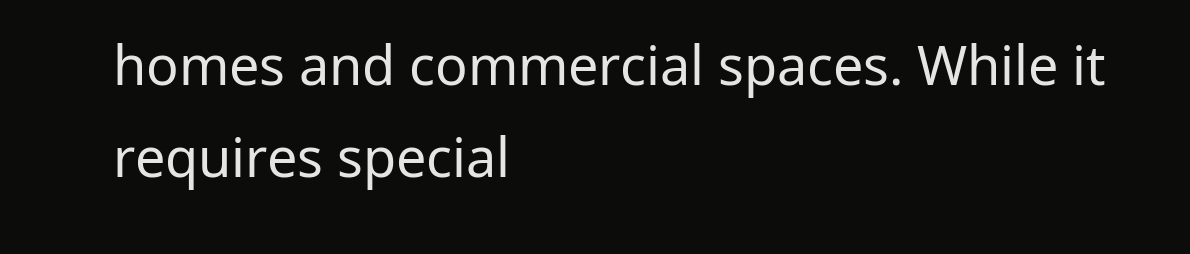homes and commercial spaces. While it requires special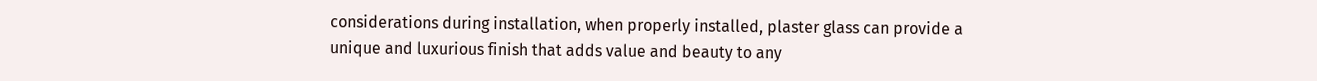considerations during installation, when properly installed, plaster glass can provide a unique and luxurious finish that adds value and beauty to any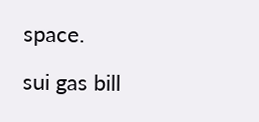space.

sui gas bill